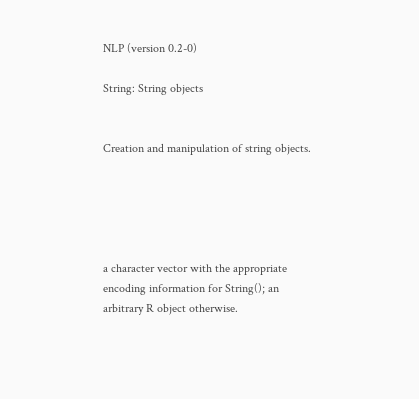NLP (version 0.2-0)

String: String objects


Creation and manipulation of string objects.





a character vector with the appropriate encoding information for String(); an arbitrary R object otherwise.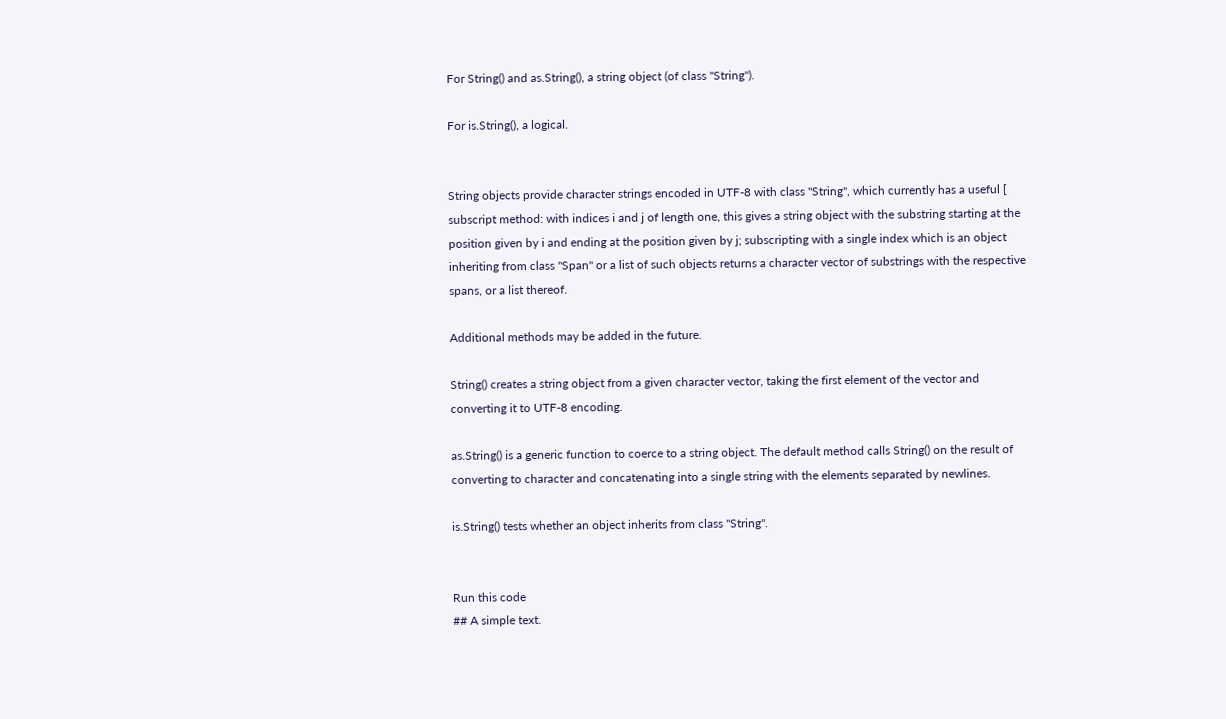For String() and as.String(), a string object (of class "String").

For is.String(), a logical.


String objects provide character strings encoded in UTF-8 with class "String", which currently has a useful [ subscript method: with indices i and j of length one, this gives a string object with the substring starting at the position given by i and ending at the position given by j; subscripting with a single index which is an object inheriting from class "Span" or a list of such objects returns a character vector of substrings with the respective spans, or a list thereof.

Additional methods may be added in the future.

String() creates a string object from a given character vector, taking the first element of the vector and converting it to UTF-8 encoding.

as.String() is a generic function to coerce to a string object. The default method calls String() on the result of converting to character and concatenating into a single string with the elements separated by newlines.

is.String() tests whether an object inherits from class "String".


Run this code
## A simple text.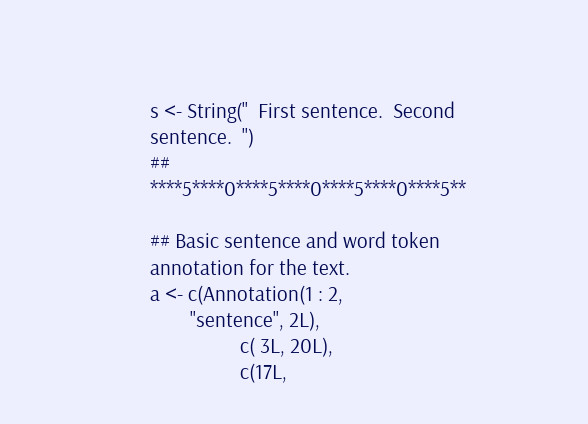s <- String("  First sentence.  Second sentence.  ")
##           ****5****0****5****0****5****0****5**

## Basic sentence and word token annotation for the text.
a <- c(Annotation(1 : 2,
        "sentence", 2L),
                  c( 3L, 20L),
                  c(17L,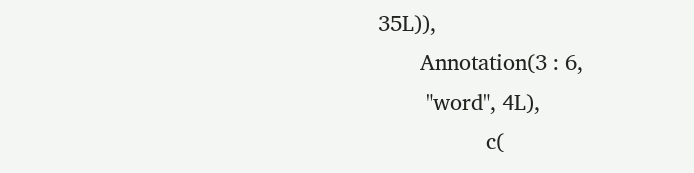35L)),
       Annotation(3 : 6,
        "word", 4L),
                  c(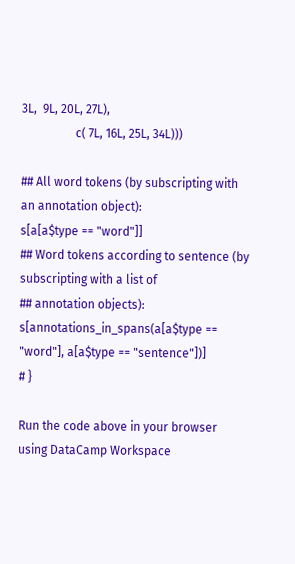3L,  9L, 20L, 27L),
                  c( 7L, 16L, 25L, 34L)))

## All word tokens (by subscripting with an annotation object):
s[a[a$type == "word"]]
## Word tokens according to sentence (by subscripting with a list of
## annotation objects):
s[annotations_in_spans(a[a$type == "word"], a[a$type == "sentence"])]
# }

Run the code above in your browser using DataCamp Workspace